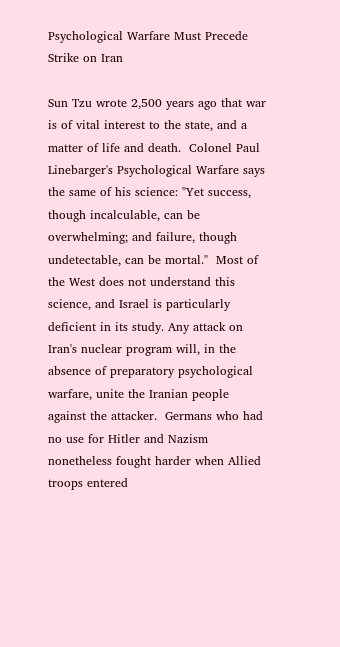Psychological Warfare Must Precede Strike on Iran

Sun Tzu wrote 2,500 years ago that war is of vital interest to the state, and a matter of life and death.  Colonel Paul Linebarger's Psychological Warfare says the same of his science: "Yet success, though incalculable, can be overwhelming; and failure, though undetectable, can be mortal."  Most of the West does not understand this science, and Israel is particularly deficient in its study. Any attack on Iran's nuclear program will, in the absence of preparatory psychological warfare, unite the Iranian people against the attacker.  Germans who had no use for Hitler and Nazism nonetheless fought harder when Allied troops entered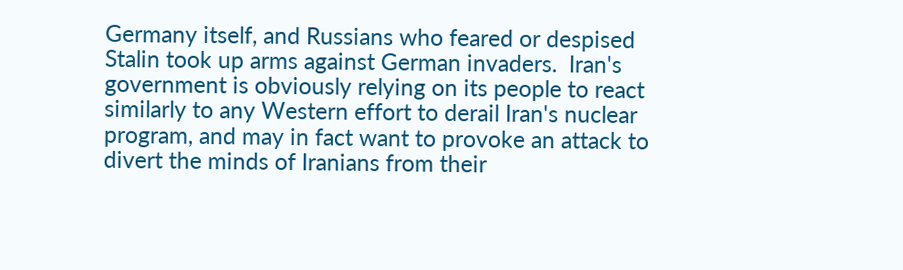Germany itself, and Russians who feared or despised Stalin took up arms against German invaders.  Iran's government is obviously relying on its people to react similarly to any Western effort to derail Iran's nuclear program, and may in fact want to provoke an attack to divert the minds of Iranians from their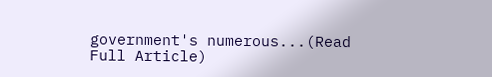government's numerous...(Read Full Article)